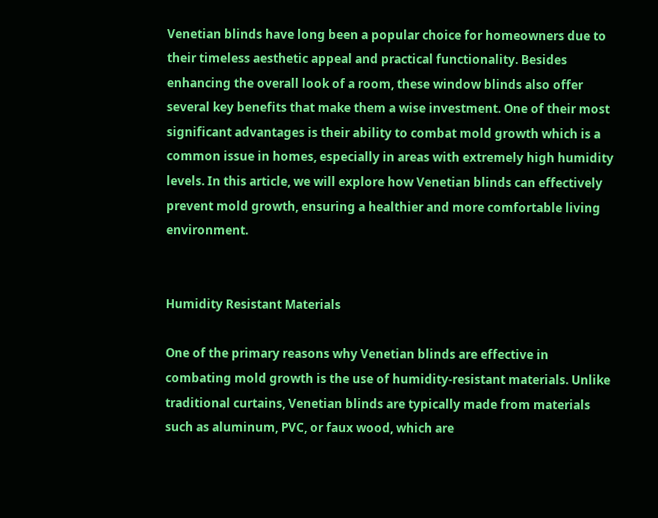Venetian blinds have long been a popular choice for homeowners due to their timeless aesthetic appeal and practical functionality. Besides enhancing the overall look of a room, these window blinds also offer several key benefits that make them a wise investment. One of their most significant advantages is their ability to combat mold growth which is a common issue in homes, especially in areas with extremely high humidity levels. In this article, we will explore how Venetian blinds can effectively prevent mold growth, ensuring a healthier and more comfortable living environment.


Humidity Resistant Materials

One of the primary reasons why Venetian blinds are effective in combating mold growth is the use of humidity-resistant materials. Unlike traditional curtains, Venetian blinds are typically made from materials such as aluminum, PVC, or faux wood, which are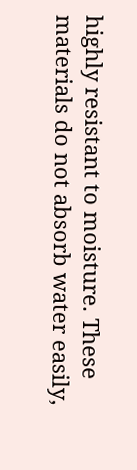highly resistant to moisture. These materials do not absorb water easily,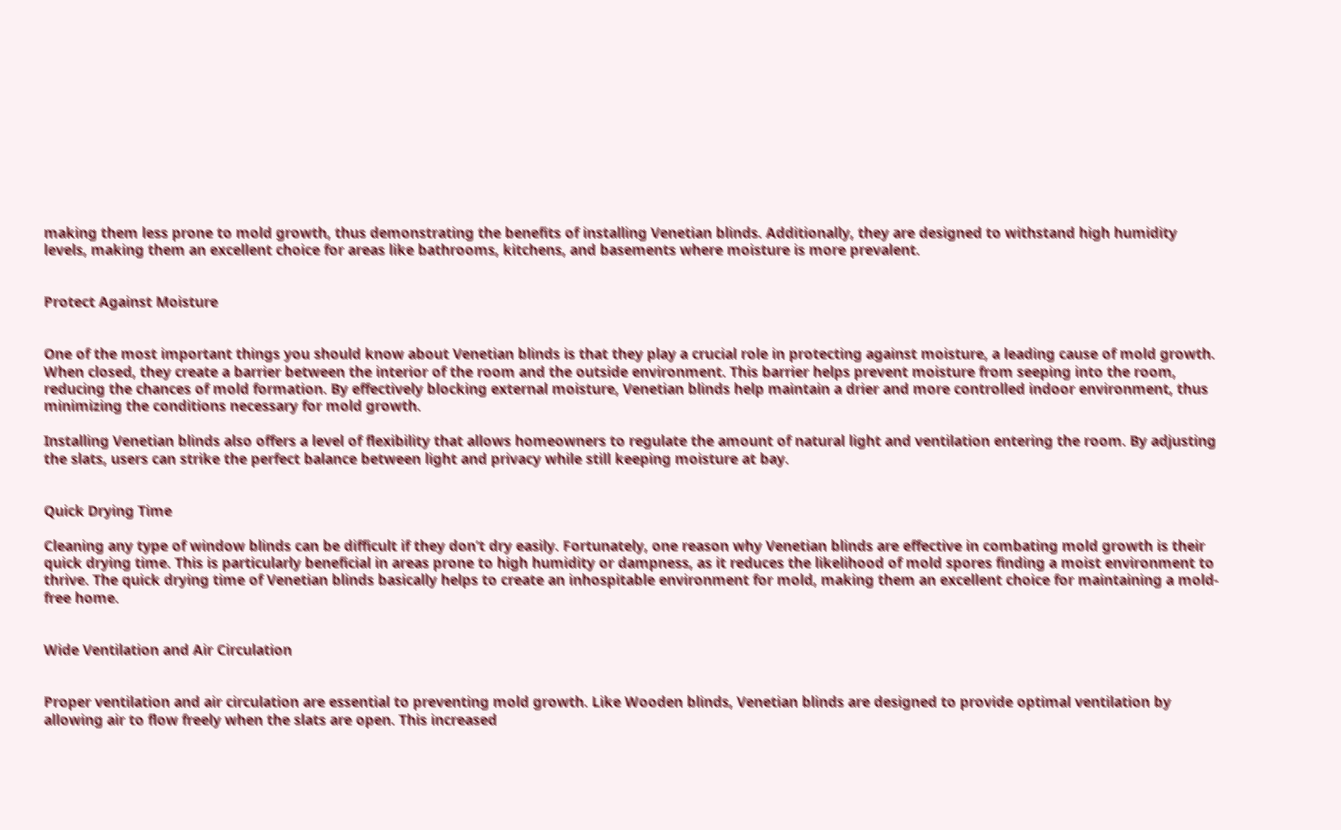making them less prone to mold growth, thus demonstrating the benefits of installing Venetian blinds. Additionally, they are designed to withstand high humidity levels, making them an excellent choice for areas like bathrooms, kitchens, and basements where moisture is more prevalent.


Protect Against Moisture


One of the most important things you should know about Venetian blinds is that they play a crucial role in protecting against moisture, a leading cause of mold growth. When closed, they create a barrier between the interior of the room and the outside environment. This barrier helps prevent moisture from seeping into the room, reducing the chances of mold formation. By effectively blocking external moisture, Venetian blinds help maintain a drier and more controlled indoor environment, thus minimizing the conditions necessary for mold growth.

Installing Venetian blinds also offers a level of flexibility that allows homeowners to regulate the amount of natural light and ventilation entering the room. By adjusting the slats, users can strike the perfect balance between light and privacy while still keeping moisture at bay.


Quick Drying Time

Cleaning any type of window blinds can be difficult if they don’t dry easily. Fortunately, one reason why Venetian blinds are effective in combating mold growth is their quick drying time. This is particularly beneficial in areas prone to high humidity or dampness, as it reduces the likelihood of mold spores finding a moist environment to thrive. The quick drying time of Venetian blinds basically helps to create an inhospitable environment for mold, making them an excellent choice for maintaining a mold-free home.


Wide Ventilation and Air Circulation


Proper ventilation and air circulation are essential to preventing mold growth. Like Wooden blinds, Venetian blinds are designed to provide optimal ventilation by allowing air to flow freely when the slats are open. This increased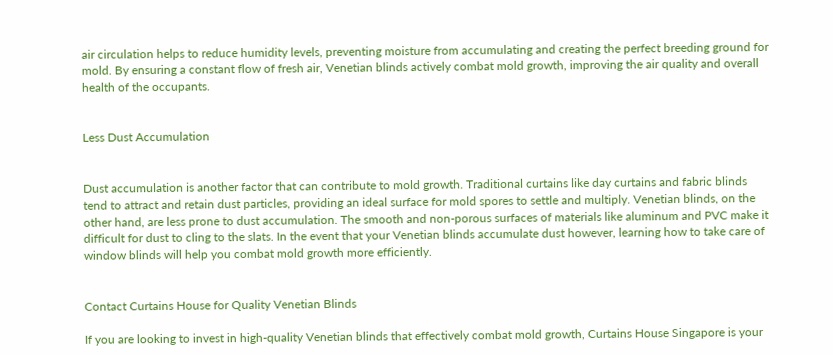air circulation helps to reduce humidity levels, preventing moisture from accumulating and creating the perfect breeding ground for mold. By ensuring a constant flow of fresh air, Venetian blinds actively combat mold growth, improving the air quality and overall health of the occupants.


Less Dust Accumulation


Dust accumulation is another factor that can contribute to mold growth. Traditional curtains like day curtains and fabric blinds tend to attract and retain dust particles, providing an ideal surface for mold spores to settle and multiply. Venetian blinds, on the other hand, are less prone to dust accumulation. The smooth and non-porous surfaces of materials like aluminum and PVC make it difficult for dust to cling to the slats. In the event that your Venetian blinds accumulate dust however, learning how to take care of window blinds will help you combat mold growth more efficiently.


Contact Curtains House for Quality Venetian Blinds

If you are looking to invest in high-quality Venetian blinds that effectively combat mold growth, Curtains House Singapore is your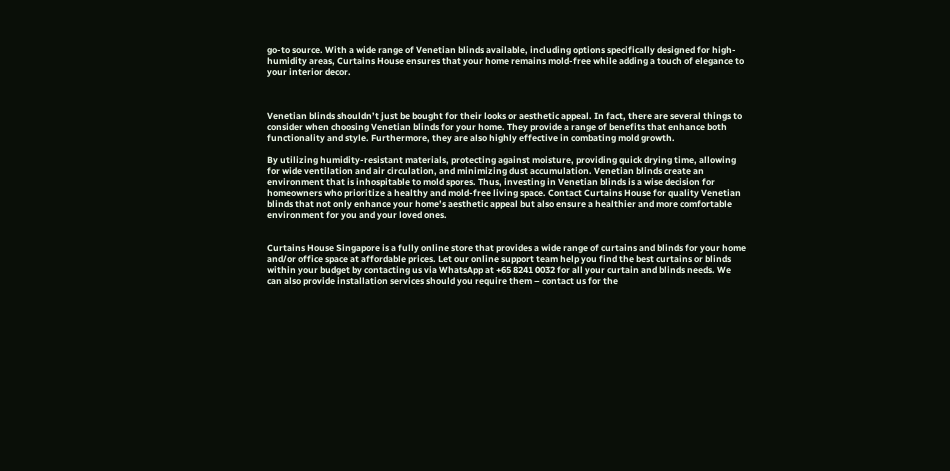go-to source. With a wide range of Venetian blinds available, including options specifically designed for high-humidity areas, Curtains House ensures that your home remains mold-free while adding a touch of elegance to your interior decor.



Venetian blinds shouldn’t just be bought for their looks or aesthetic appeal. In fact, there are several things to consider when choosing Venetian blinds for your home. They provide a range of benefits that enhance both functionality and style. Furthermore, they are also highly effective in combating mold growth.

By utilizing humidity-resistant materials, protecting against moisture, providing quick drying time, allowing for wide ventilation and air circulation, and minimizing dust accumulation. Venetian blinds create an environment that is inhospitable to mold spores. Thus, investing in Venetian blinds is a wise decision for homeowners who prioritize a healthy and mold-free living space. Contact Curtains House for quality Venetian blinds that not only enhance your home’s aesthetic appeal but also ensure a healthier and more comfortable environment for you and your loved ones.


Curtains House Singapore is a fully online store that provides a wide range of curtains and blinds for your home and/or office space at affordable prices. Let our online support team help you find the best curtains or blinds within your budget by contacting us via WhatsApp at +65 8241 0032 for all your curtain and blinds needs. We can also provide installation services should you require them – contact us for the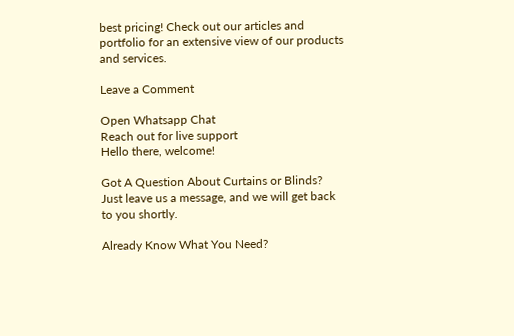best pricing! Check out our articles and portfolio for an extensive view of our products and services.

Leave a Comment

Open Whatsapp Chat
Reach out for live support
Hello there, welcome!

Got A Question About Curtains or Blinds?
Just leave us a message, and we will get back to you shortly.

Already Know What You Need?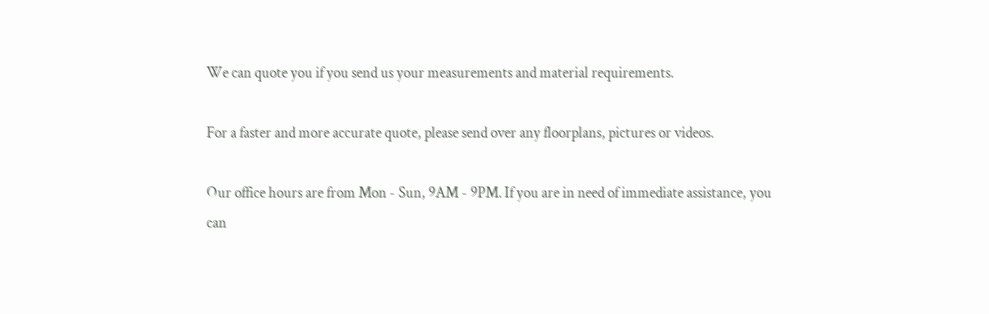We can quote you if you send us your measurements and material requirements.

For a faster and more accurate quote, please send over any floorplans, pictures or videos.

Our office hours are from Mon - Sun, 9AM - 9PM. If you are in need of immediate assistance, you can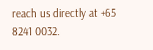reach us directly at +65 8241 0032.